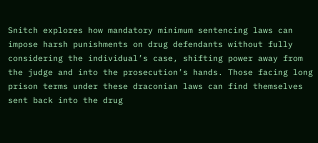Snitch explores how mandatory minimum sentencing laws can impose harsh punishments on drug defendants without fully considering the individual’s case, shifting power away from the judge and into the prosecution’s hands. Those facing long prison terms under these draconian laws can find themselves sent back into the drug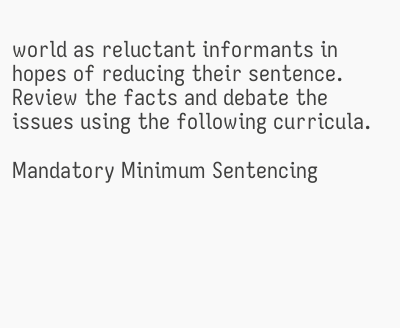world as reluctant informants in hopes of reducing their sentence. Review the facts and debate the issues using the following curricula.

Mandatory Minimum Sentencing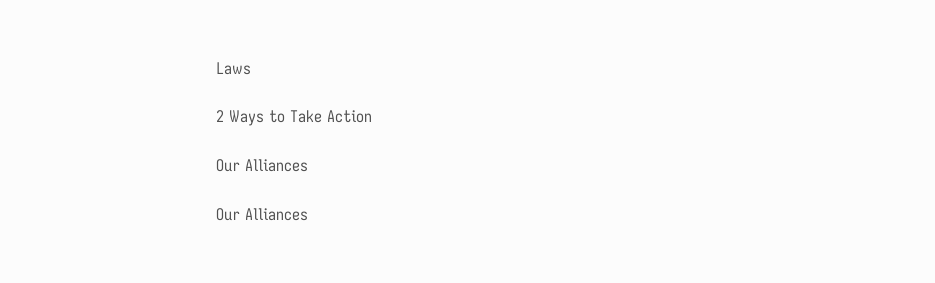Laws

2 Ways to Take Action

Our Alliances

Our Alliances